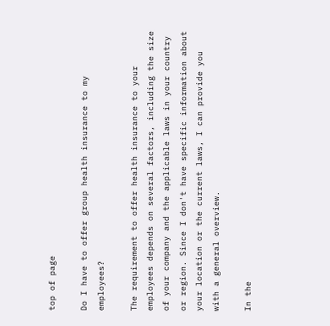top of page

Do I have to offer group health insurance to my employees?

The requirement to offer health insurance to your employees depends on several factors, including the size of your company and the applicable laws in your country or region. Since I don't have specific information about your location or the current laws, I can provide you with a general overview.

In the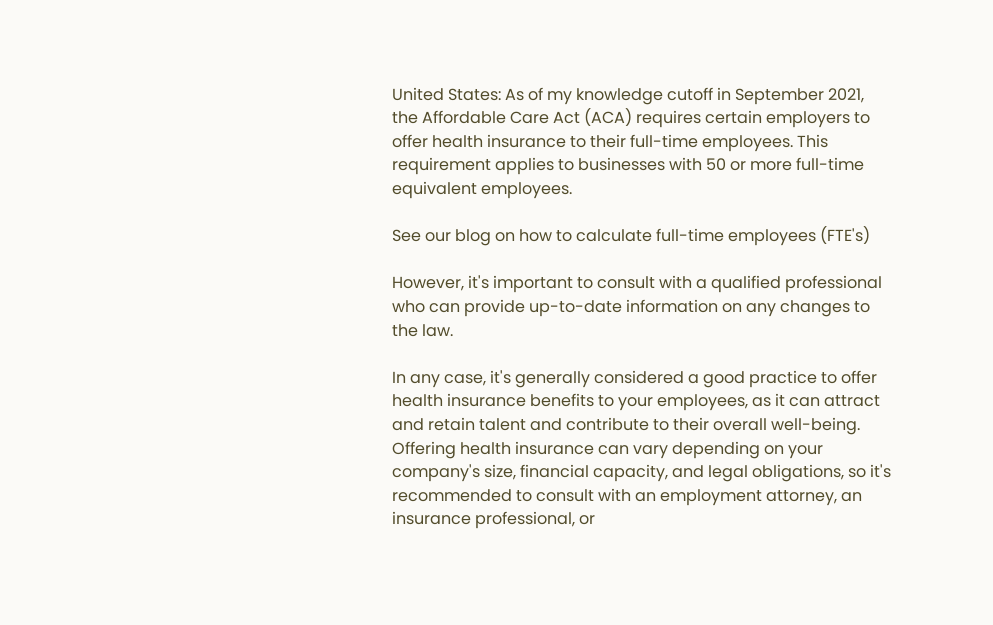United States: As of my knowledge cutoff in September 2021, the Affordable Care Act (ACA) requires certain employers to offer health insurance to their full-time employees. This requirement applies to businesses with 50 or more full-time equivalent employees.

See our blog on how to calculate full-time employees (FTE's)

However, it's important to consult with a qualified professional who can provide up-to-date information on any changes to the law.

In any case, it's generally considered a good practice to offer health insurance benefits to your employees, as it can attract and retain talent and contribute to their overall well-being. Offering health insurance can vary depending on your company's size, financial capacity, and legal obligations, so it's recommended to consult with an employment attorney, an insurance professional, or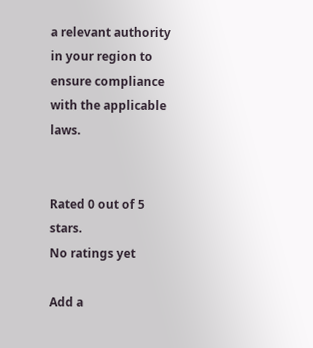a relevant authority in your region to ensure compliance with the applicable laws.


Rated 0 out of 5 stars.
No ratings yet

Add a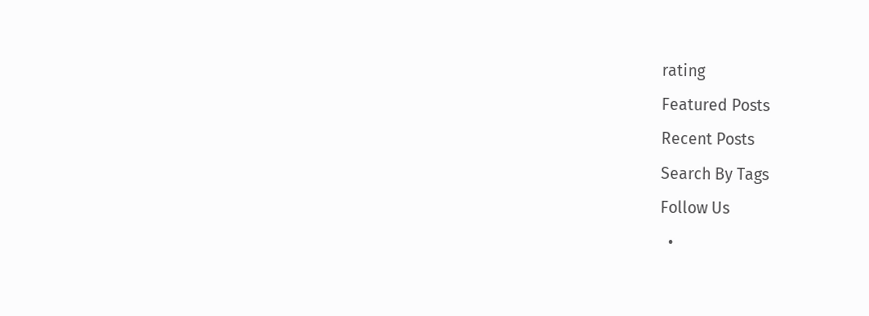rating
Featured Posts
Recent Posts
Search By Tags
Follow Us
  •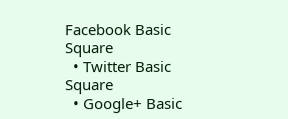Facebook Basic Square
  • Twitter Basic Square
  • Google+ Basic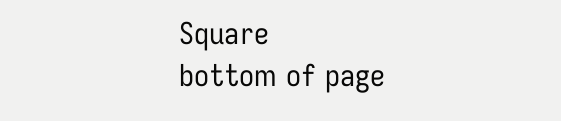Square
bottom of page